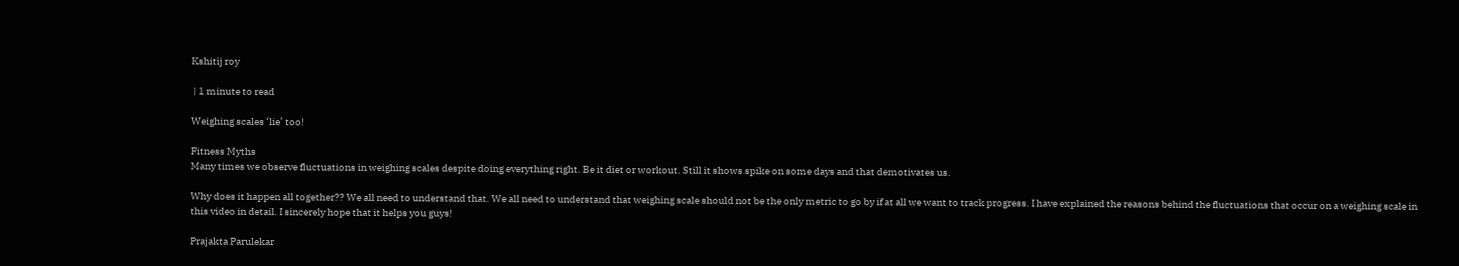Kshitij roy

 | 1 minute to read

Weighing scales ‘lie’ too!

Fitness Myths
Many times we observe fluctuations in weighing scales despite doing everything right. Be it diet or workout. Still it shows spike on some days and that demotivates us.

Why does it happen all together?? We all need to understand that. We all need to understand that weighing scale should not be the only metric to go by if at all we want to track progress. I have explained the reasons behind the fluctuations that occur on a weighing scale in this video in detail. I sincerely hope that it helps you guys!

Prajakta Parulekar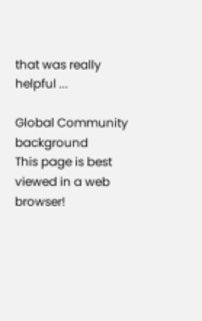that was really helpful ...

Global Community background
This page is best viewed in a web browser!